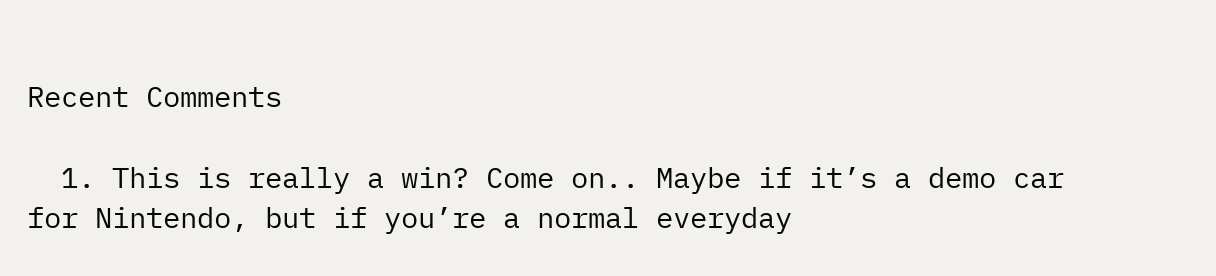Recent Comments

  1. This is really a win? Come on.. Maybe if it’s a demo car for Nintendo, but if you’re a normal everyday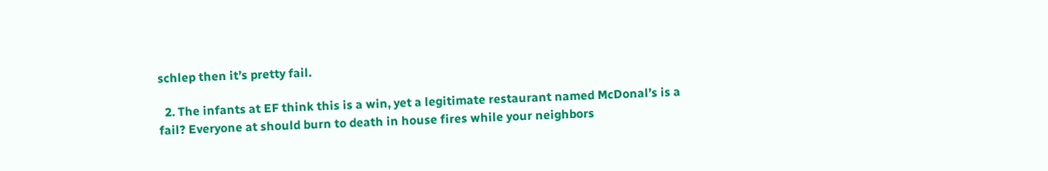schlep then it’s pretty fail.

  2. The infants at EF think this is a win, yet a legitimate restaurant named McDonal’s is a fail? Everyone at should burn to death in house fires while your neighbors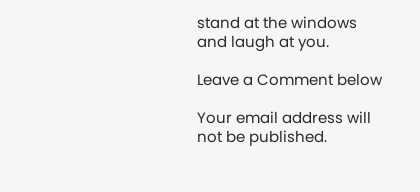stand at the windows and laugh at you.

Leave a Comment below

Your email address will not be published.